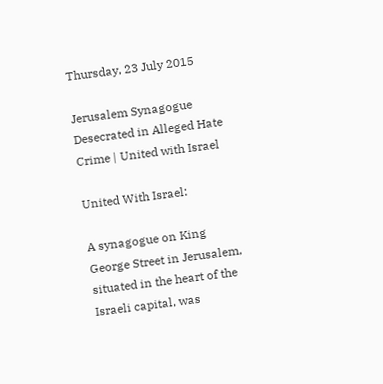Thursday, 23 July 2015

Jerusalem Synagogue Desecrated in Alleged Hate Crime | United with Israel

United With Israel:

A synagogue on King George Street in Jerusalem, situated in the heart of the Israeli capital, was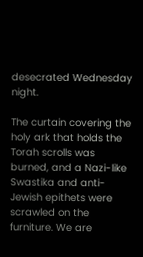desecrated Wednesday night.

The curtain covering the holy ark that holds the Torah scrolls was burned, and a Nazi-like Swastika and anti-Jewish epithets were scrawled on the furniture. We are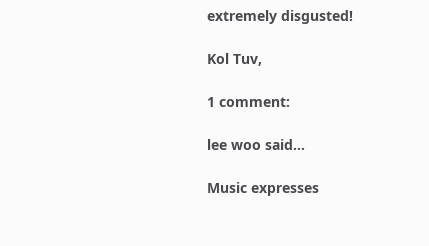extremely disgusted!

Kol Tuv,

1 comment:

lee woo said...

Music expresses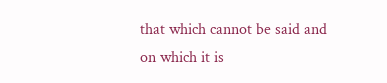that which cannot be said and on which it is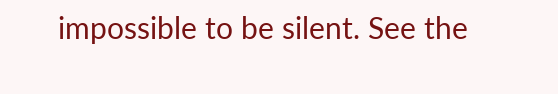impossible to be silent. See the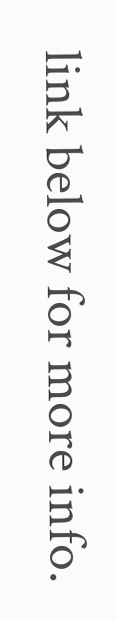link below for more info.